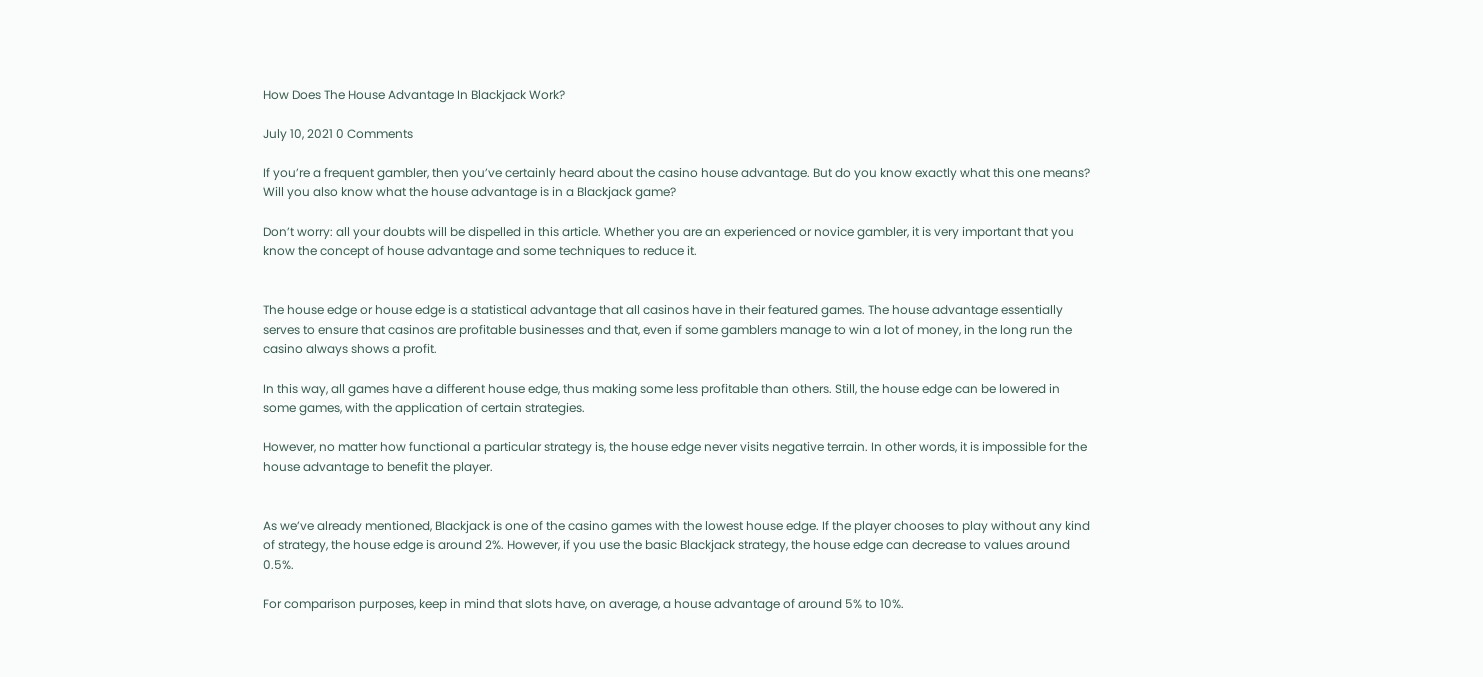How Does The House Advantage In Blackjack Work?

July 10, 2021 0 Comments

If you’re a frequent gambler, then you’ve certainly heard about the casino house advantage. But do you know exactly what this one means? Will you also know what the house advantage is in a Blackjack game?

Don’t worry: all your doubts will be dispelled in this article. Whether you are an experienced or novice gambler, it is very important that you know the concept of house advantage and some techniques to reduce it.


The house edge or house edge is a statistical advantage that all casinos have in their featured games. The house advantage essentially serves to ensure that casinos are profitable businesses and that, even if some gamblers manage to win a lot of money, in the long run the casino always shows a profit.

In this way, all games have a different house edge, thus making some less profitable than others. Still, the house edge can be lowered in some games, with the application of certain strategies.

However, no matter how functional a particular strategy is, the house edge never visits negative terrain. In other words, it is impossible for the house advantage to benefit the player.


As we’ve already mentioned, Blackjack is one of the casino games with the lowest house edge. If the player chooses to play without any kind of strategy, the house edge is around 2%. However, if you use the basic Blackjack strategy, the house edge can decrease to values around 0.5%.

For comparison purposes, keep in mind that slots have, on average, a house advantage of around 5% to 10%.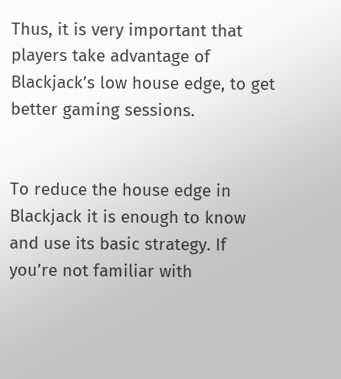Thus, it is very important that players take advantage of Blackjack’s low house edge, to get better gaming sessions.


To reduce the house edge in Blackjack it is enough to know and use its basic strategy. If you’re not familiar with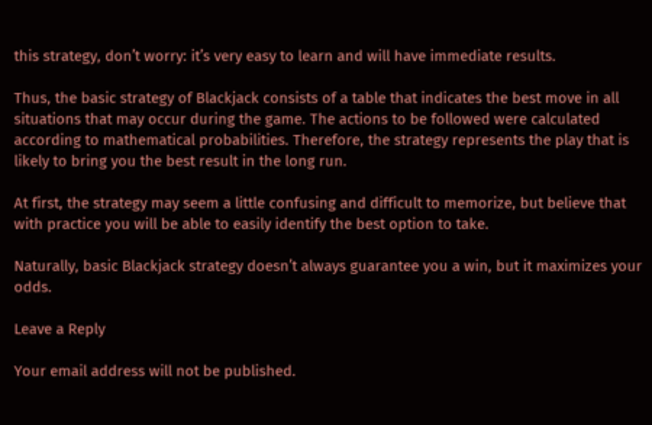this strategy, don’t worry: it’s very easy to learn and will have immediate results.

Thus, the basic strategy of Blackjack consists of a table that indicates the best move in all situations that may occur during the game. The actions to be followed were calculated according to mathematical probabilities. Therefore, the strategy represents the play that is likely to bring you the best result in the long run.

At first, the strategy may seem a little confusing and difficult to memorize, but believe that with practice you will be able to easily identify the best option to take.

Naturally, basic Blackjack strategy doesn’t always guarantee you a win, but it maximizes your odds.

Leave a Reply

Your email address will not be published.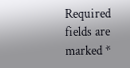Required fields are marked *